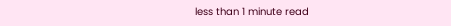less than 1 minute read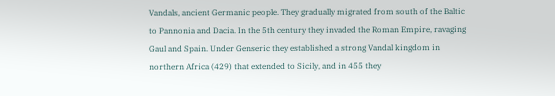Vandals, ancient Germanic people. They gradually migrated from south of the Baltic to Pannonia and Dacia. In the 5th century they invaded the Roman Empire, ravaging Gaul and Spain. Under Genseric they established a strong Vandal kingdom in northern Africa (429) that extended to Sicily, and in 455 they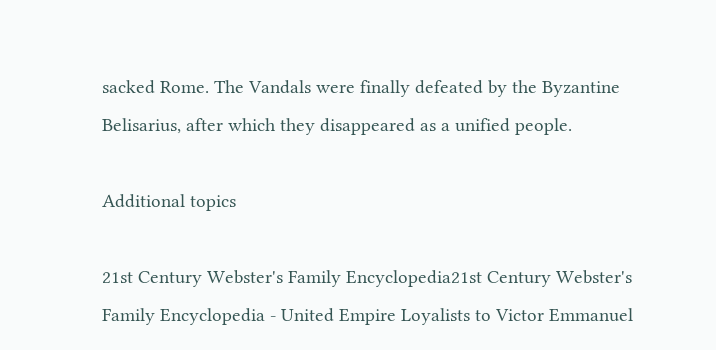sacked Rome. The Vandals were finally defeated by the Byzantine Belisarius, after which they disappeared as a unified people.

Additional topics

21st Century Webster's Family Encyclopedia21st Century Webster's Family Encyclopedia - United Empire Loyalists to Victor Emmanuel